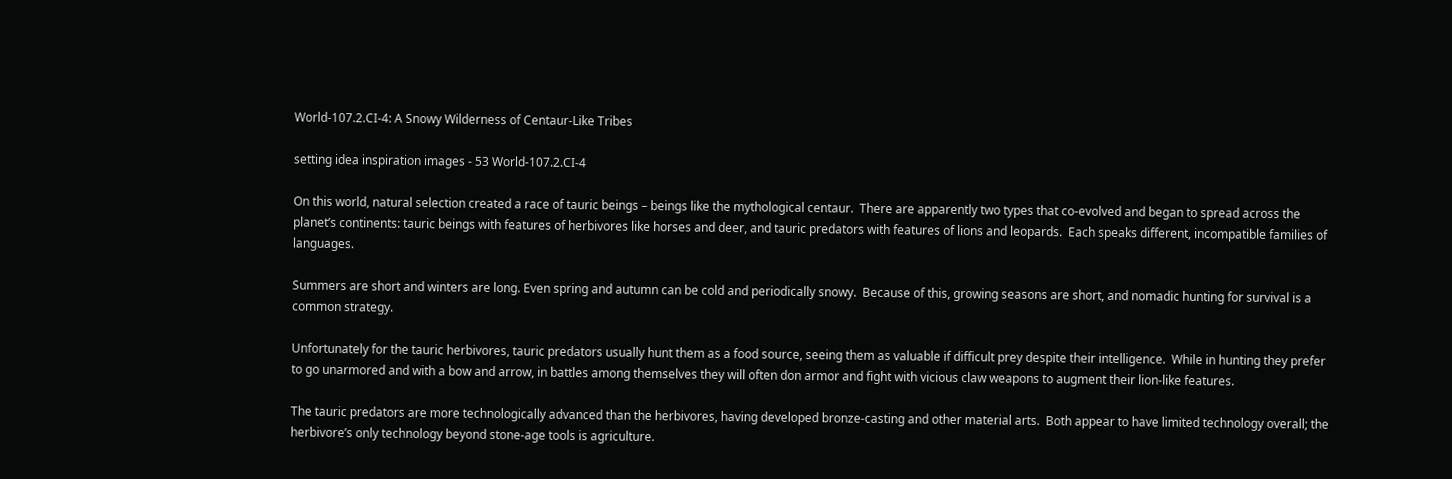World-107.2.CI-4: A Snowy Wilderness of Centaur-Like Tribes

setting idea inspiration images - 53 World-107.2.CI-4

On this world, natural selection created a race of tauric beings – beings like the mythological centaur.  There are apparently two types that co-evolved and began to spread across the planet’s continents: tauric beings with features of herbivores like horses and deer, and tauric predators with features of lions and leopards.  Each speaks different, incompatible families of languages.

Summers are short and winters are long. Even spring and autumn can be cold and periodically snowy.  Because of this, growing seasons are short, and nomadic hunting for survival is a common strategy.

Unfortunately for the tauric herbivores, tauric predators usually hunt them as a food source, seeing them as valuable if difficult prey despite their intelligence.  While in hunting they prefer to go unarmored and with a bow and arrow, in battles among themselves they will often don armor and fight with vicious claw weapons to augment their lion-like features.

The tauric predators are more technologically advanced than the herbivores, having developed bronze-casting and other material arts.  Both appear to have limited technology overall; the herbivore’s only technology beyond stone-age tools is agriculture.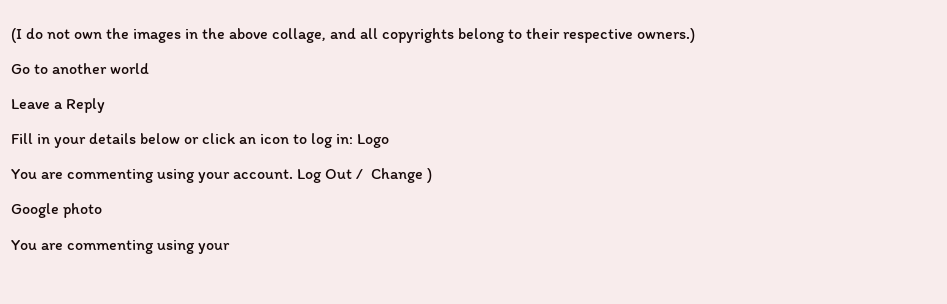(I do not own the images in the above collage, and all copyrights belong to their respective owners.)

Go to another world

Leave a Reply

Fill in your details below or click an icon to log in: Logo

You are commenting using your account. Log Out /  Change )

Google photo

You are commenting using your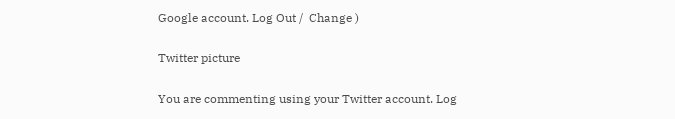Google account. Log Out /  Change )

Twitter picture

You are commenting using your Twitter account. Log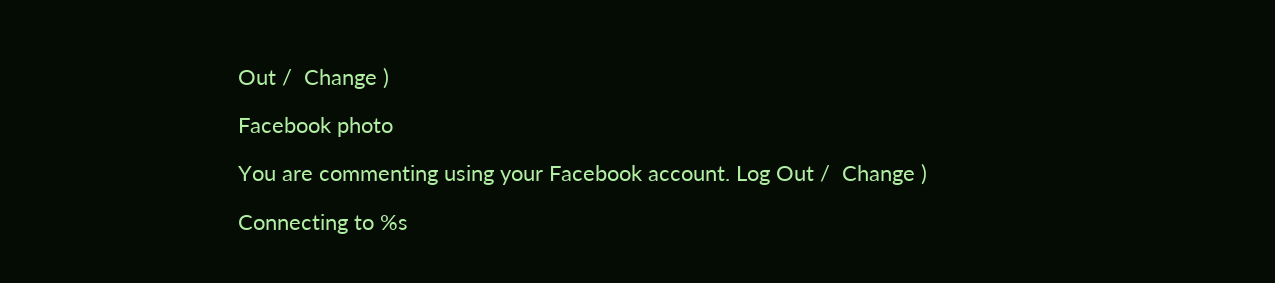Out /  Change )

Facebook photo

You are commenting using your Facebook account. Log Out /  Change )

Connecting to %s